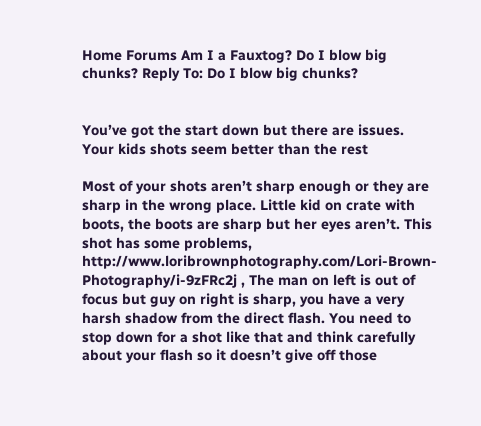Home Forums Am I a Fauxtog? Do I blow big chunks? Reply To: Do I blow big chunks?


You’ve got the start down but there are issues. Your kids shots seem better than the rest

Most of your shots aren’t sharp enough or they are sharp in the wrong place. Little kid on crate with boots, the boots are sharp but her eyes aren’t. This shot has some problems, http://www.loribrownphotography.com/Lori-Brown-Photography/i-9zFRc2j , The man on left is out of focus but guy on right is sharp, you have a very harsh shadow from the direct flash. You need to stop down for a shot like that and think carefully about your flash so it doesn’t give off those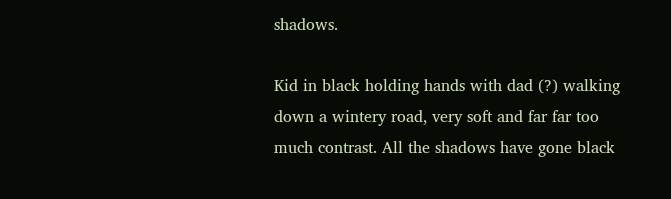shadows.

Kid in black holding hands with dad (?) walking down a wintery road, very soft and far far too much contrast. All the shadows have gone black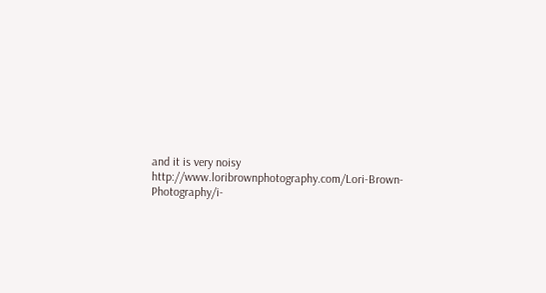and it is very noisy http://www.loribrownphotography.com/Lori-Brown-Photography/i-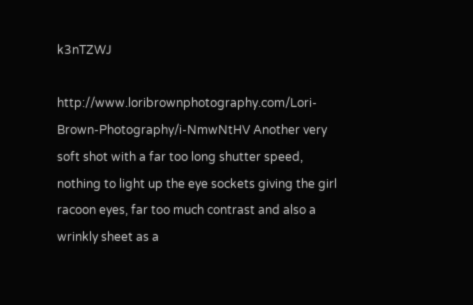k3nTZWJ

http://www.loribrownphotography.com/Lori-Brown-Photography/i-NmwNtHV Another very soft shot with a far too long shutter speed, nothing to light up the eye sockets giving the girl racoon eyes, far too much contrast and also a wrinkly sheet as a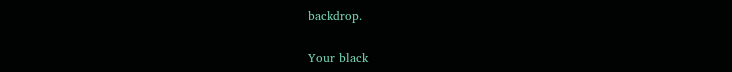backdrop.

Your black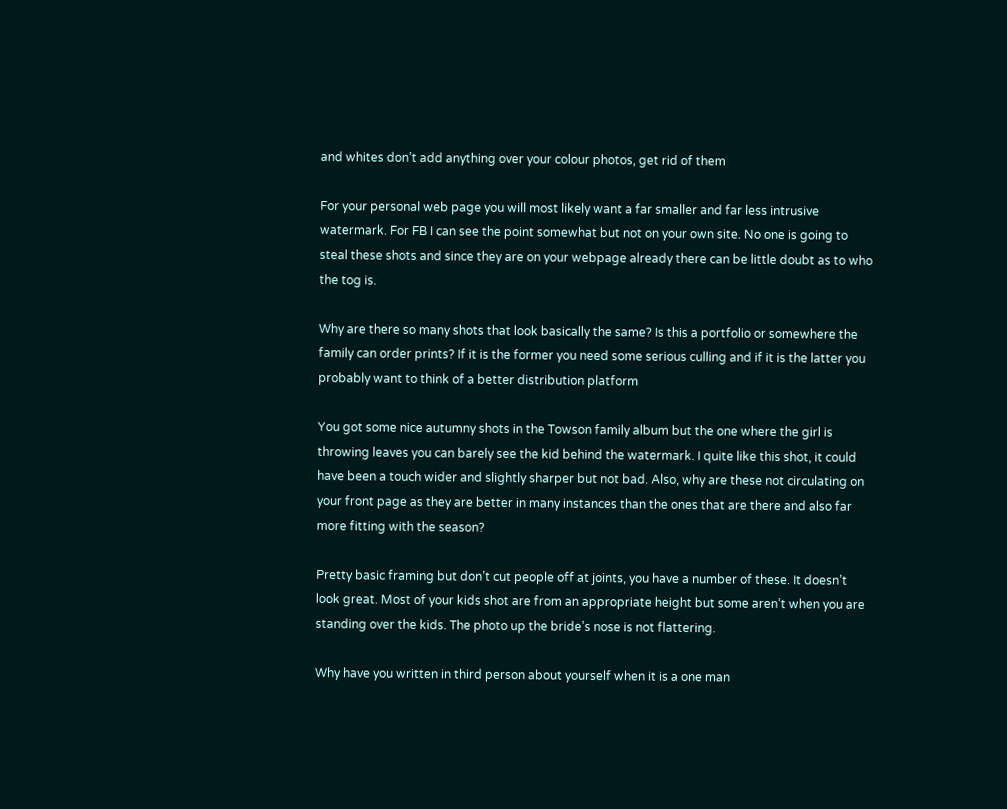and whites don’t add anything over your colour photos, get rid of them

For your personal web page you will most likely want a far smaller and far less intrusive watermark. For FB I can see the point somewhat but not on your own site. No one is going to steal these shots and since they are on your webpage already there can be little doubt as to who the tog is.

Why are there so many shots that look basically the same? Is this a portfolio or somewhere the family can order prints? If it is the former you need some serious culling and if it is the latter you probably want to think of a better distribution platform

You got some nice autumny shots in the Towson family album but the one where the girl is throwing leaves you can barely see the kid behind the watermark. I quite like this shot, it could have been a touch wider and slightly sharper but not bad. Also, why are these not circulating on your front page as they are better in many instances than the ones that are there and also far more fitting with the season?

Pretty basic framing but don’t cut people off at joints, you have a number of these. It doesn’t look great. Most of your kids shot are from an appropriate height but some aren’t when you are standing over the kids. The photo up the bride’s nose is not flattering.

Why have you written in third person about yourself when it is a one man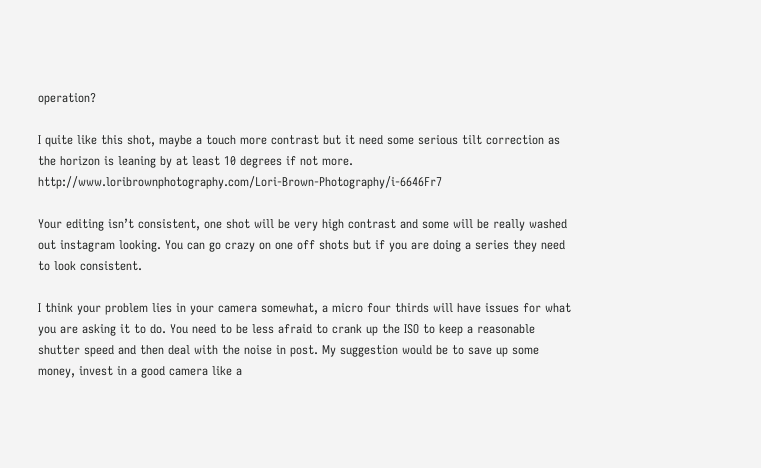operation?

I quite like this shot, maybe a touch more contrast but it need some serious tilt correction as the horizon is leaning by at least 10 degrees if not more. http://www.loribrownphotography.com/Lori-Brown-Photography/i-6646Fr7

Your editing isn’t consistent, one shot will be very high contrast and some will be really washed out instagram looking. You can go crazy on one off shots but if you are doing a series they need to look consistent.

I think your problem lies in your camera somewhat, a micro four thirds will have issues for what you are asking it to do. You need to be less afraid to crank up the ISO to keep a reasonable shutter speed and then deal with the noise in post. My suggestion would be to save up some money, invest in a good camera like a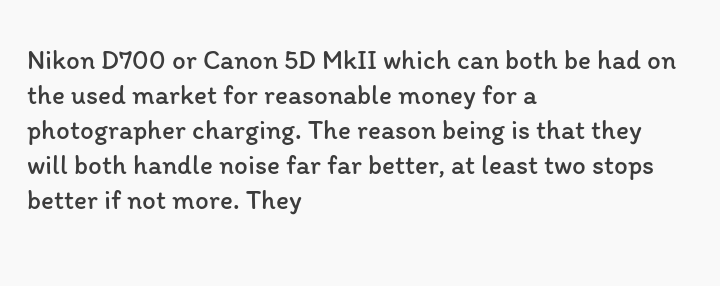Nikon D700 or Canon 5D MkII which can both be had on the used market for reasonable money for a photographer charging. The reason being is that they will both handle noise far far better, at least two stops better if not more. They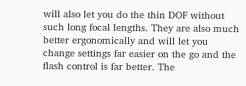will also let you do the thin DOF without such long focal lengths. They are also much better ergonomically and will let you change settings far easier on the go and the flash control is far better. The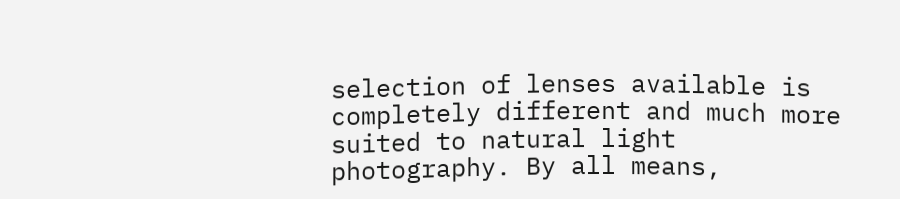selection of lenses available is completely different and much more suited to natural light photography. By all means,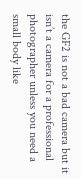the GF2 is not a bad camera but it isn’t a camera for a professional photographer unless you need a small body like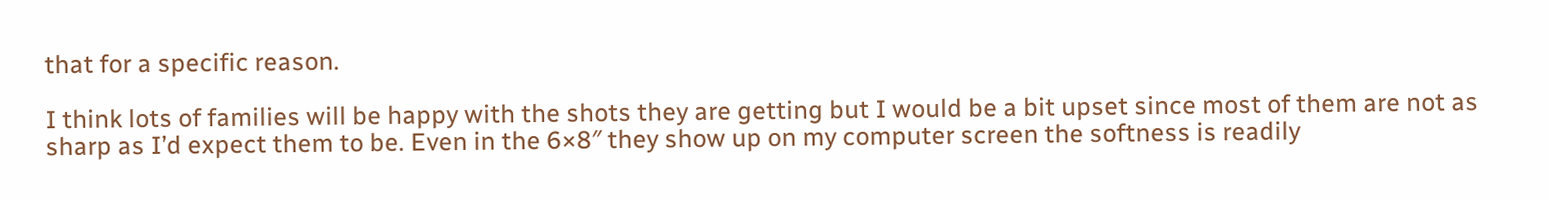that for a specific reason.

I think lots of families will be happy with the shots they are getting but I would be a bit upset since most of them are not as sharp as I’d expect them to be. Even in the 6×8″ they show up on my computer screen the softness is readily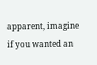apparent, imagine if you wanted an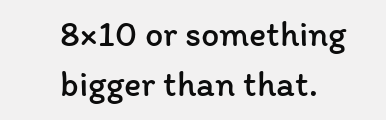8×10 or something bigger than that.